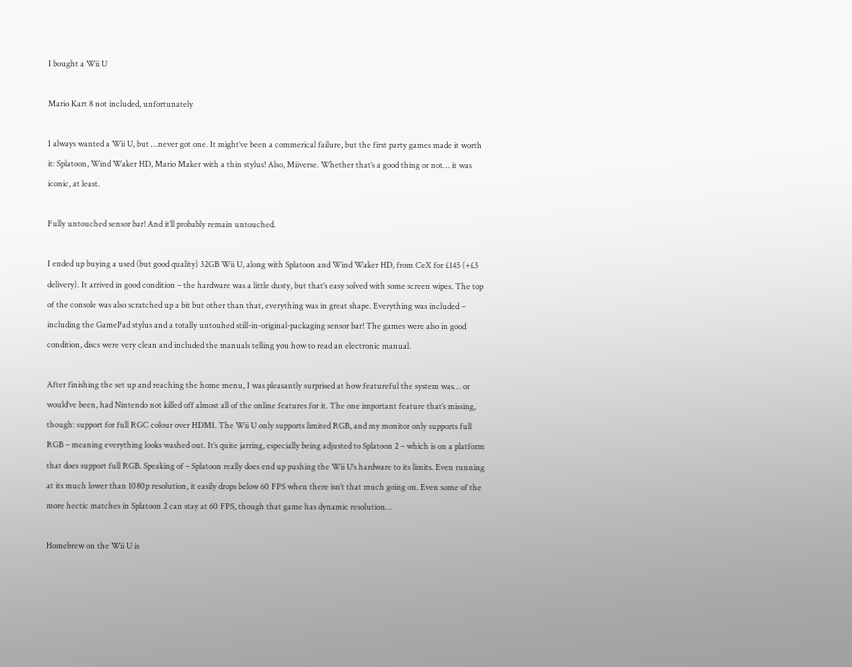I bought a Wii U

Mario Kart 8 not included, unfortunately

I always wanted a Wii U, but …never got one. It might’ve been a commerical failure, but the first party games made it worth it: Splatoon, Wind Waker HD, Mario Maker with a thin stylus! Also, Miiverse. Whether that’s a good thing or not… it was iconic, at least.

Fully untouched sensor bar! And it’ll probably remain untouched.

I ended up buying a used (but good quality) 32GB Wii U, along with Splatoon and Wind Waker HD, from CeX for £145 (+£3 delivery). It arrived in good condition – the hardware was a little dusty, but that’s easy solved with some screen wipes. The top of the console was also scratched up a bit but other than that, everything was in great shape. Everything was included – including the GamePad stylus and a totally untouhed still-in-original-packaging sensor bar! The games were also in good condition, discs were very clean and included the manuals telling you how to read an electronic manual.

After finishing the set up and reaching the home menu, I was pleasantly surprised at how featureful the system was… or would’ve been, had Nintendo not killed off almost all of the online features for it. The one important feature that’s missing, though: support for full RGC colour over HDMI. The Wii U only supports limited RGB, and my monitor only supports full RGB – meaning everything looks washed out. It’s quite jarring, especially being adjusted to Splatoon 2 – which is on a platform that does support full RGB. Speaking of – Splatoon really does end up pushing the Wii U’s hardware to its limits. Even running at its much lower than 1080p resolution, it easily drops below 60 FPS when there isn’t that much going on. Even some of the more hectic matches in Splatoon 2 can stay at 60 FPS, though that game has dynamic resolution…

Homebrew on the Wii U is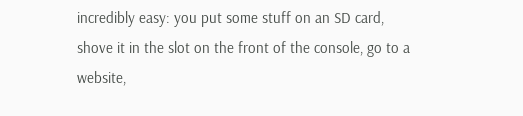incredibly easy: you put some stuff on an SD card, shove it in the slot on the front of the console, go to a website,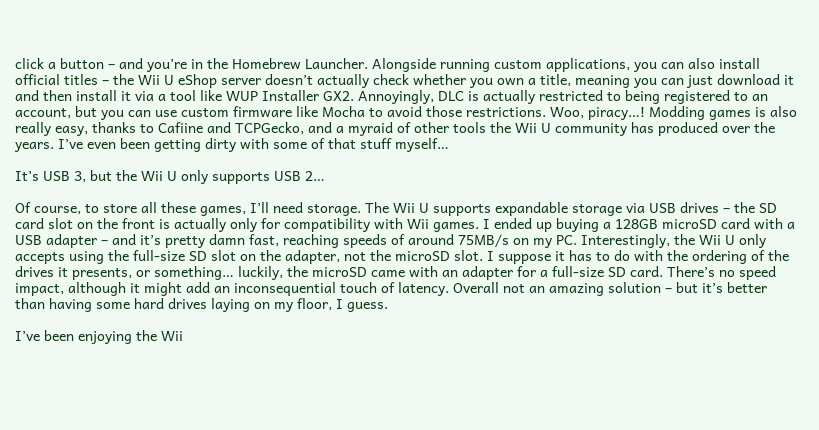click a button – and you’re in the Homebrew Launcher. Alongside running custom applications, you can also install official titles – the Wii U eShop server doesn’t actually check whether you own a title, meaning you can just download it and then install it via a tool like WUP Installer GX2. Annoyingly, DLC is actually restricted to being registered to an account, but you can use custom firmware like Mocha to avoid those restrictions. Woo, piracy…! Modding games is also really easy, thanks to Cafiine and TCPGecko, and a myraid of other tools the Wii U community has produced over the years. I’ve even been getting dirty with some of that stuff myself…

It’s USB 3, but the Wii U only supports USB 2…

Of course, to store all these games, I’ll need storage. The Wii U supports expandable storage via USB drives – the SD card slot on the front is actually only for compatibility with Wii games. I ended up buying a 128GB microSD card with a USB adapter – and it’s pretty damn fast, reaching speeds of around 75MB/s on my PC. Interestingly, the Wii U only accepts using the full-size SD slot on the adapter, not the microSD slot. I suppose it has to do with the ordering of the drives it presents, or something… luckily, the microSD came with an adapter for a full-size SD card. There’s no speed impact, although it might add an inconsequential touch of latency. Overall not an amazing solution – but it’s better than having some hard drives laying on my floor, I guess.

I’ve been enjoying the Wii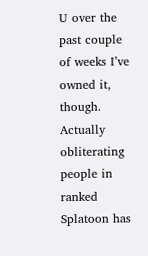U over the past couple of weeks I’ve owned it, though. Actually obliterating people in ranked Splatoon has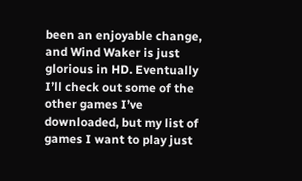been an enjoyable change, and Wind Waker is just glorious in HD. Eventually I’ll check out some of the other games I’ve downloaded, but my list of games I want to play just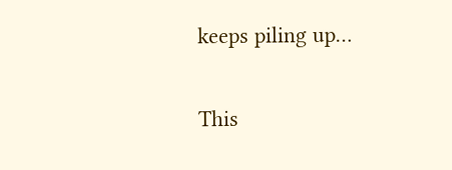keeps piling up…

This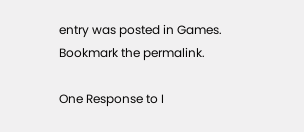entry was posted in Games. Bookmark the permalink.

One Response to I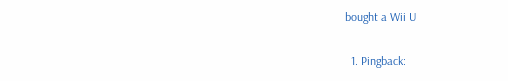bought a Wii U

  1. Pingback: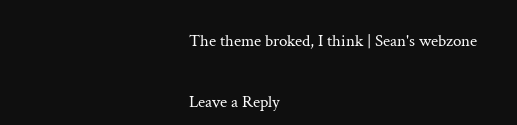The theme broked, I think | Sean's webzone

Leave a Reply